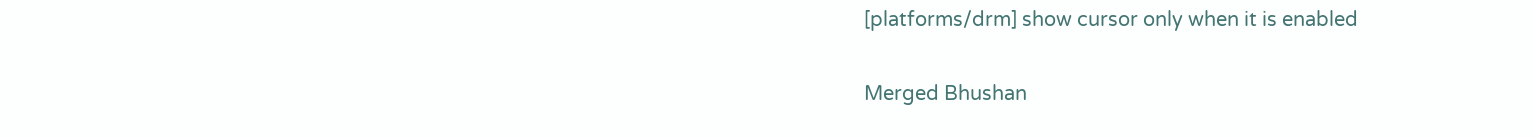[platforms/drm] show cursor only when it is enabled

Merged Bhushan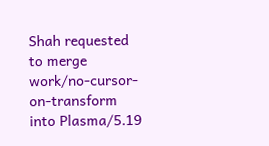Shah requested to merge work/no-cursor-on-transform into Plasma/5.19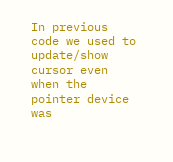In previous code we used to update/show cursor even when the pointer device was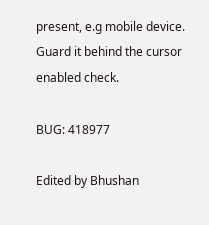present, e.g mobile device. Guard it behind the cursor enabled check.

BUG: 418977

Edited by Bhushan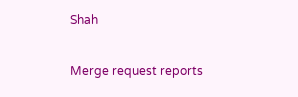Shah

Merge request reports